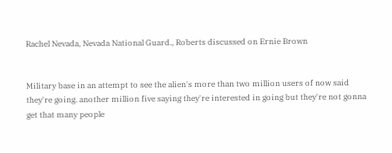Rachel Nevada, Nevada National Guard., Roberts discussed on Ernie Brown


Military base in an attempt to see the alien's more than two million users of now said they're going. another million five saying they're interested in going but they're not gonna get that many people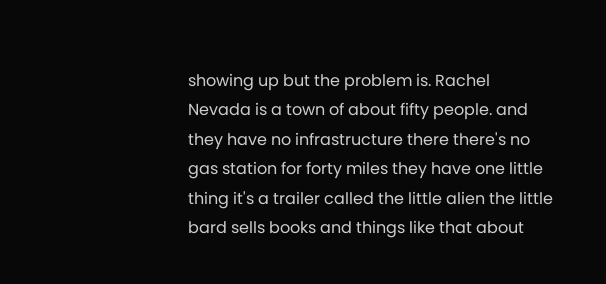showing up but the problem is. Rachel Nevada is a town of about fifty people. and they have no infrastructure there there's no gas station for forty miles they have one little thing it's a trailer called the little alien the little bard sells books and things like that about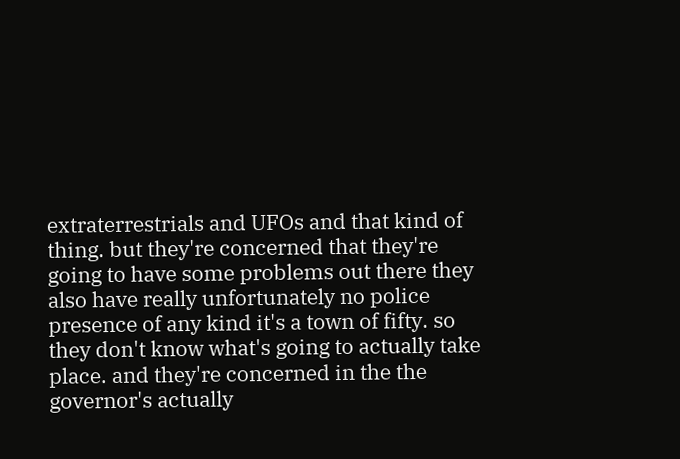extraterrestrials and UFOs and that kind of thing. but they're concerned that they're going to have some problems out there they also have really unfortunately no police presence of any kind it's a town of fifty. so they don't know what's going to actually take place. and they're concerned in the the governor's actually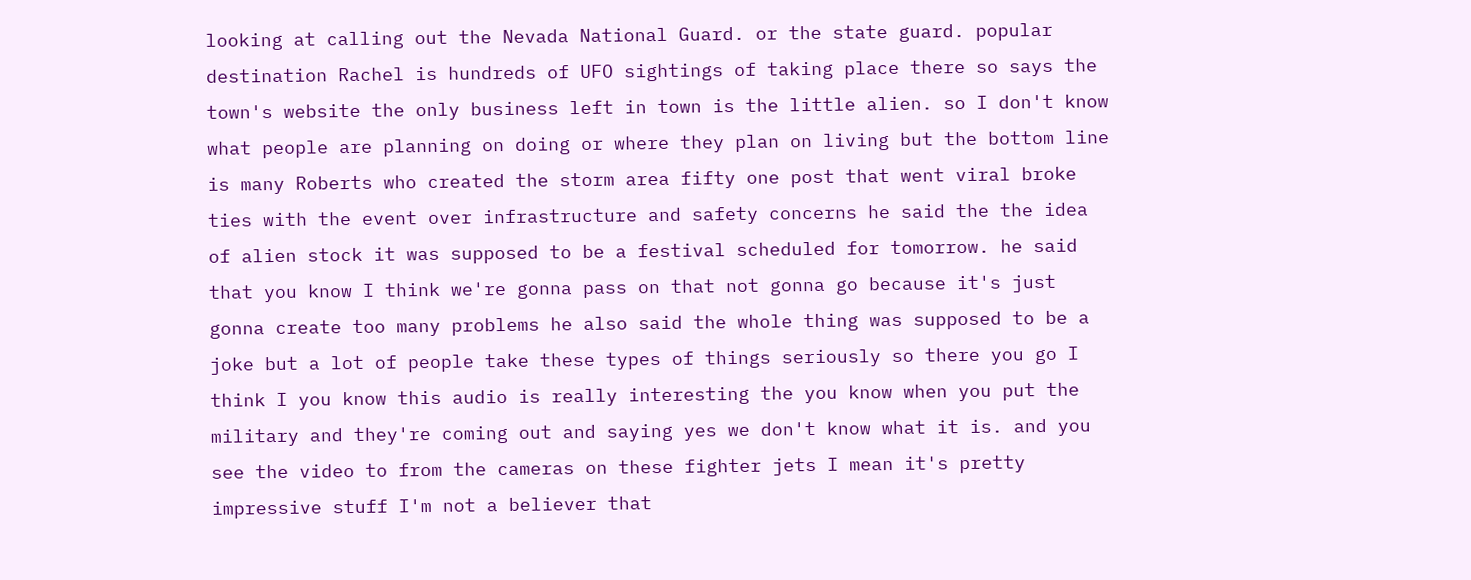looking at calling out the Nevada National Guard. or the state guard. popular destination Rachel is hundreds of UFO sightings of taking place there so says the town's website the only business left in town is the little alien. so I don't know what people are planning on doing or where they plan on living but the bottom line is many Roberts who created the storm area fifty one post that went viral broke ties with the event over infrastructure and safety concerns he said the the idea of alien stock it was supposed to be a festival scheduled for tomorrow. he said that you know I think we're gonna pass on that not gonna go because it's just gonna create too many problems he also said the whole thing was supposed to be a joke but a lot of people take these types of things seriously so there you go I think I you know this audio is really interesting the you know when you put the military and they're coming out and saying yes we don't know what it is. and you see the video to from the cameras on these fighter jets I mean it's pretty impressive stuff I'm not a believer that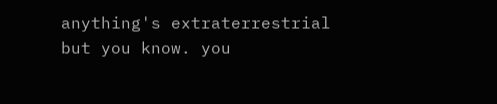anything's extraterrestrial but you know. you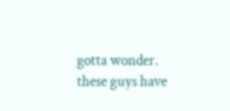gotta wonder. these guys have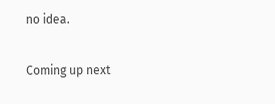no idea.

Coming up next